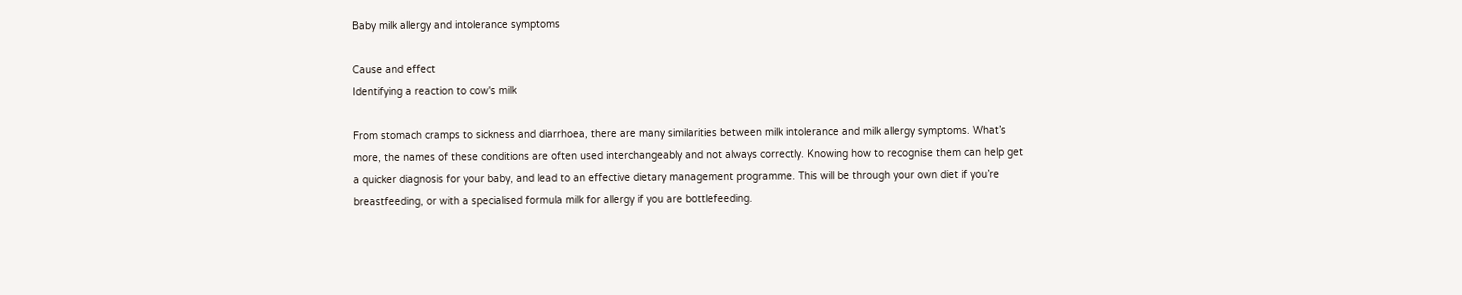Baby milk allergy and intolerance symptoms

Cause and effect
Identifying a reaction to cow's milk

From stomach cramps to sickness and diarrhoea, there are many similarities between milk intolerance and milk allergy symptoms. What’s more, the names of these conditions are often used interchangeably and not always correctly. Knowing how to recognise them can help get a quicker diagnosis for your baby, and lead to an effective dietary management programme. This will be through your own diet if you’re breastfeeding, or with a specialised formula milk for allergy if you are bottlefeeding.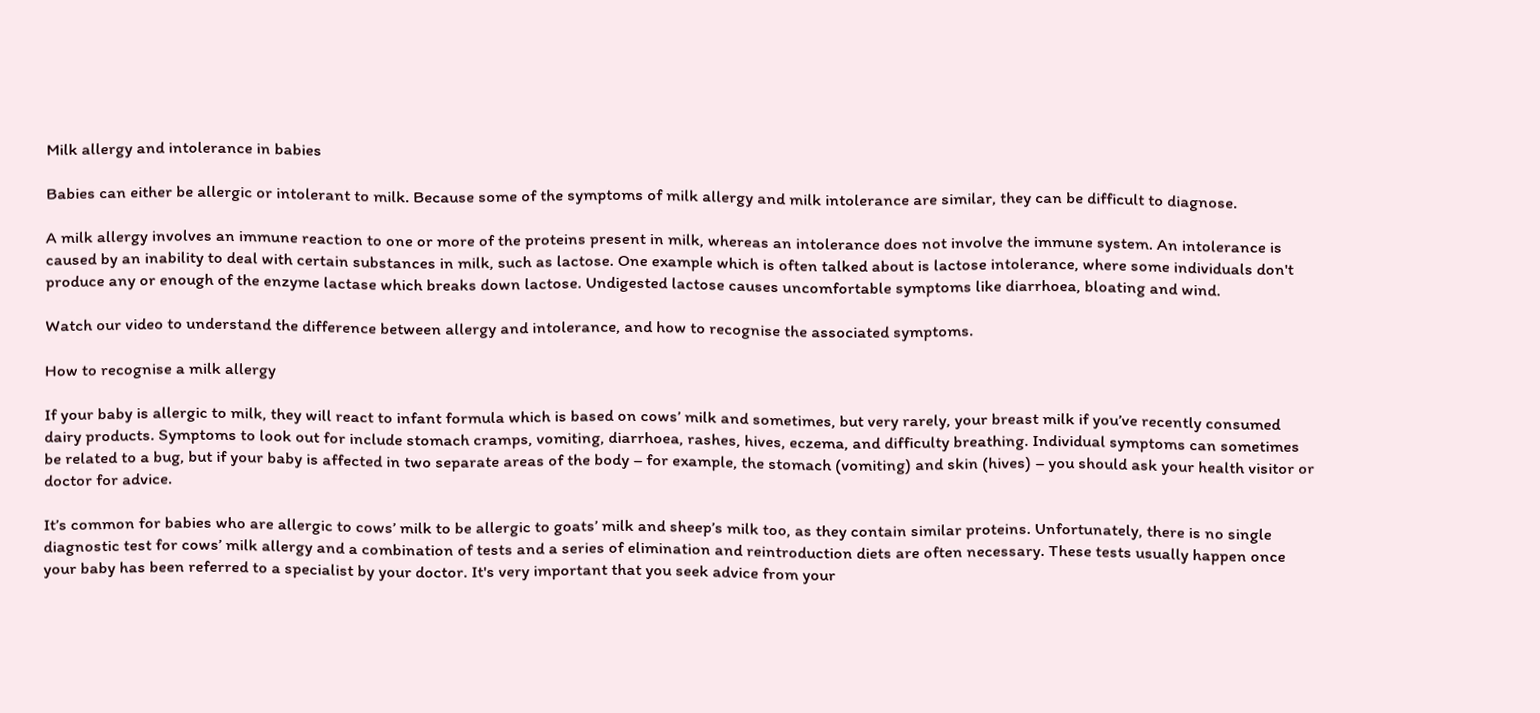Milk allergy and intolerance in babies

Babies can either be allergic or intolerant to milk. Because some of the symptoms of milk allergy and milk intolerance are similar, they can be difficult to diagnose.

A milk allergy involves an immune reaction to one or more of the proteins present in milk, whereas an intolerance does not involve the immune system. An intolerance is caused by an inability to deal with certain substances in milk, such as lactose. One example which is often talked about is lactose intolerance, where some individuals don't produce any or enough of the enzyme lactase which breaks down lactose. Undigested lactose causes uncomfortable symptoms like diarrhoea, bloating and wind.

Watch our video to understand the difference between allergy and intolerance, and how to recognise the associated symptoms.

How to recognise a milk allergy

If your baby is allergic to milk, they will react to infant formula which is based on cows’ milk and sometimes, but very rarely, your breast milk if you’ve recently consumed dairy products. Symptoms to look out for include stomach cramps, vomiting, diarrhoea, rashes, hives, eczema, and difficulty breathing. Individual symptoms can sometimes be related to a bug, but if your baby is affected in two separate areas of the body – for example, the stomach (vomiting) and skin (hives) – you should ask your health visitor or doctor for advice.

It’s common for babies who are allergic to cows’ milk to be allergic to goats’ milk and sheep’s milk too, as they contain similar proteins. Unfortunately, there is no single diagnostic test for cows’ milk allergy and a combination of tests and a series of elimination and reintroduction diets are often necessary. These tests usually happen once your baby has been referred to a specialist by your doctor. It's very important that you seek advice from your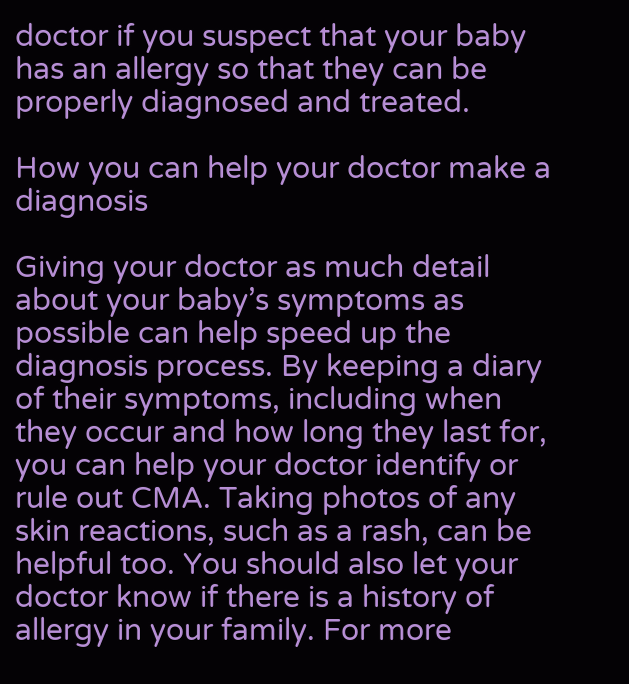doctor if you suspect that your baby has an allergy so that they can be properly diagnosed and treated.

How you can help your doctor make a diagnosis

Giving your doctor as much detail about your baby’s symptoms as possible can help speed up the diagnosis process. By keeping a diary of their symptoms, including when they occur and how long they last for, you can help your doctor identify or rule out CMA. Taking photos of any skin reactions, such as a rash, can be helpful too. You should also let your doctor know if there is a history of allergy in your family. For more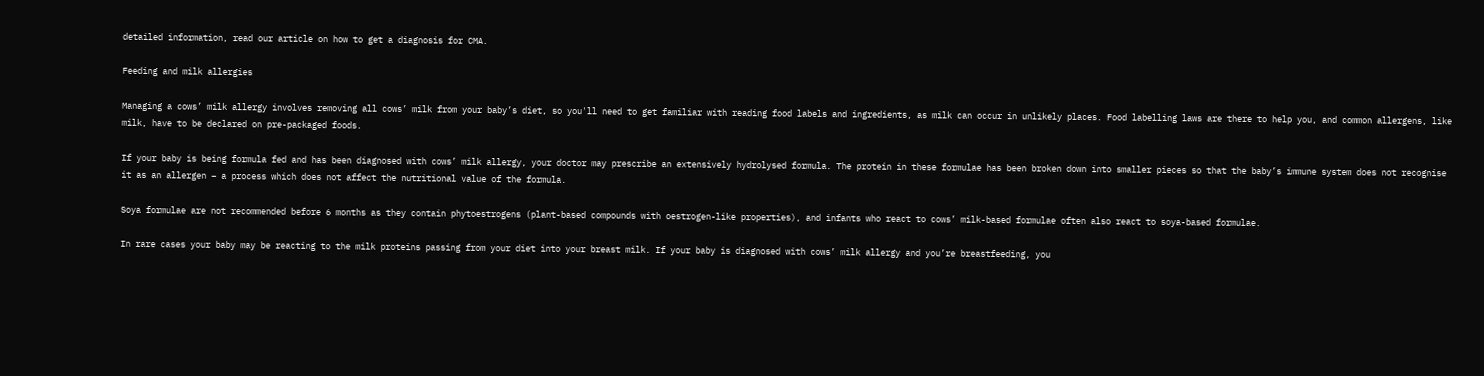detailed information, read our article on how to get a diagnosis for CMA.

Feeding and milk allergies

Managing a cows’ milk allergy involves removing all cows’ milk from your baby’s diet, so you'll need to get familiar with reading food labels and ingredients, as milk can occur in unlikely places. Food labelling laws are there to help you, and common allergens, like milk, have to be declared on pre-packaged foods.

If your baby is being formula fed and has been diagnosed with cows’ milk allergy, your doctor may prescribe an extensively hydrolysed formula. The protein in these formulae has been broken down into smaller pieces so that the baby’s immune system does not recognise it as an allergen – a process which does not affect the nutritional value of the formula.

Soya formulae are not recommended before 6 months as they contain phytoestrogens (plant-based compounds with oestrogen-like properties), and infants who react to cows’ milk-based formulae often also react to soya-based formulae.

In rare cases your baby may be reacting to the milk proteins passing from your diet into your breast milk. If your baby is diagnosed with cows’ milk allergy and you’re breastfeeding, you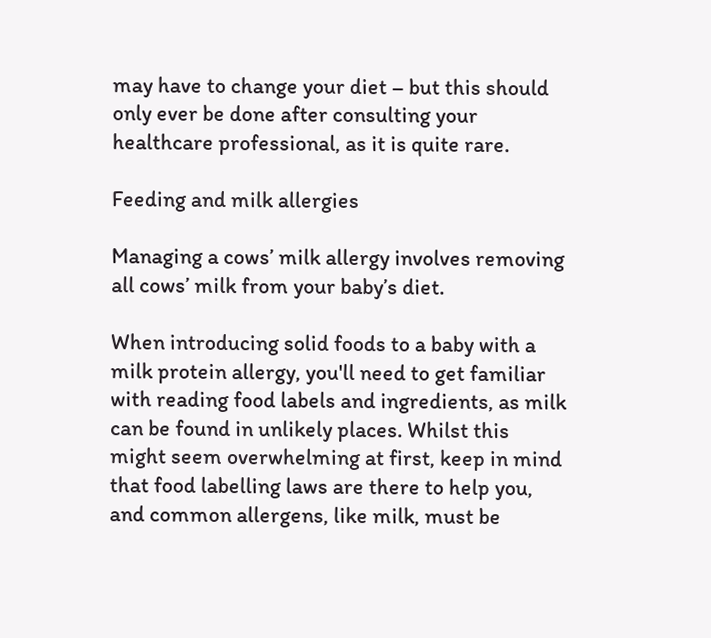may have to change your diet – but this should only ever be done after consulting your healthcare professional, as it is quite rare.

Feeding and milk allergies

Managing a cows’ milk allergy involves removing all cows’ milk from your baby’s diet.

When introducing solid foods to a baby with a milk protein allergy, you'll need to get familiar with reading food labels and ingredients, as milk can be found in unlikely places. Whilst this might seem overwhelming at first, keep in mind that food labelling laws are there to help you, and common allergens, like milk, must be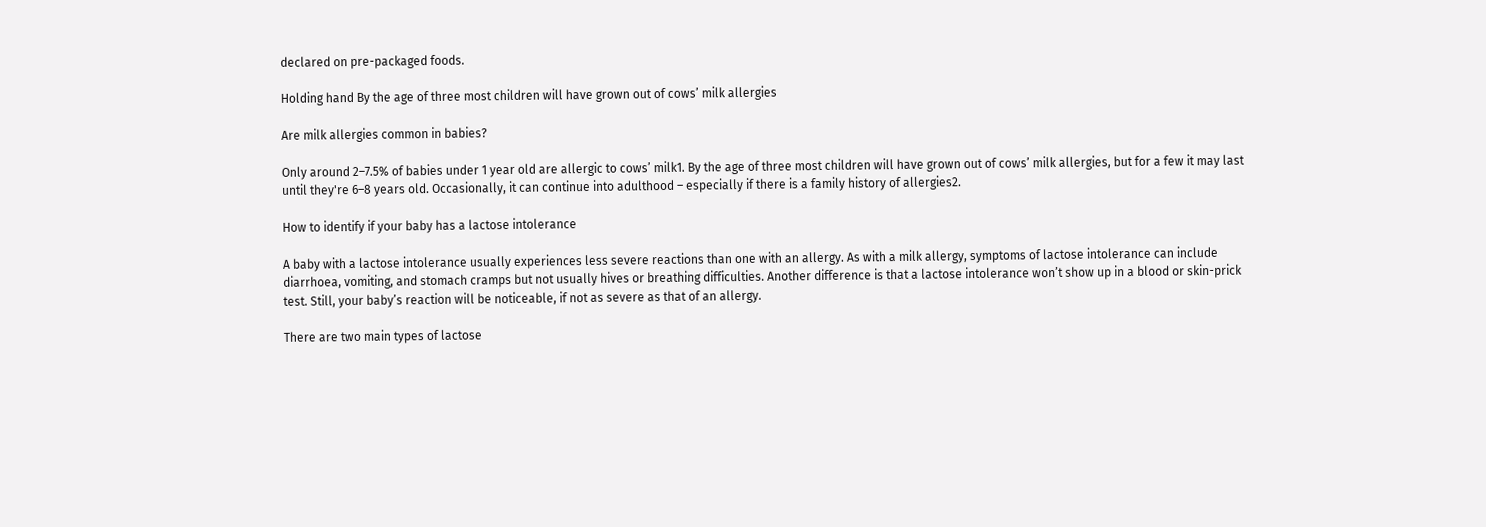declared on pre-packaged foods.

Holding hand By the age of three most children will have grown out of cows’ milk allergies

Are milk allergies common in babies?

Only around 2–7.5% of babies under 1 year old are allergic to cows’ milk1. By the age of three most children will have grown out of cows’ milk allergies, but for a few it may last until they're 6–8 years old. Occasionally, it can continue into adulthood – especially if there is a family history of allergies2.

How to identify if your baby has a lactose intolerance

A baby with a lactose intolerance usually experiences less severe reactions than one with an allergy. As with a milk allergy, symptoms of lactose intolerance can include diarrhoea, vomiting, and stomach cramps but not usually hives or breathing difficulties. Another difference is that a lactose intolerance won’t show up in a blood or skin-prick test. Still, your baby’s reaction will be noticeable, if not as severe as that of an allergy.

There are two main types of lactose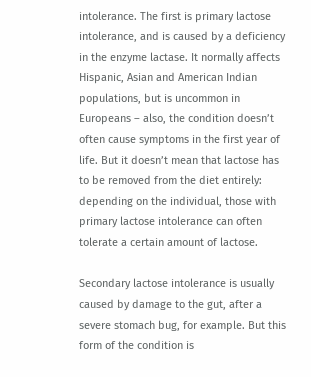intolerance. The first is primary lactose intolerance, and is caused by a deficiency in the enzyme lactase. It normally affects Hispanic, Asian and American Indian populations, but is uncommon in Europeans – also, the condition doesn’t often cause symptoms in the first year of life. But it doesn’t mean that lactose has to be removed from the diet entirely: depending on the individual, those with primary lactose intolerance can often tolerate a certain amount of lactose.

Secondary lactose intolerance is usually caused by damage to the gut, after a severe stomach bug, for example. But this form of the condition is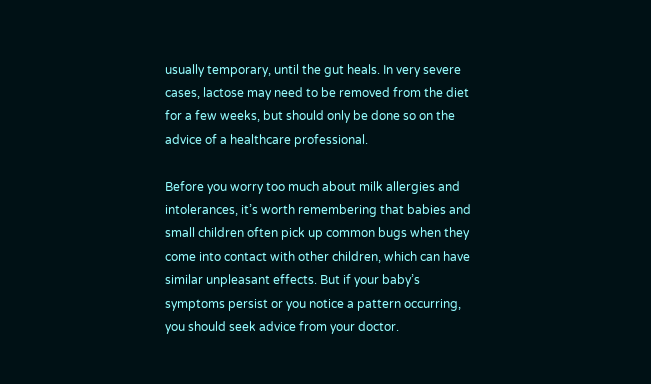usually temporary, until the gut heals. In very severe cases, lactose may need to be removed from the diet for a few weeks, but should only be done so on the advice of a healthcare professional.

Before you worry too much about milk allergies and intolerances, it’s worth remembering that babies and small children often pick up common bugs when they come into contact with other children, which can have similar unpleasant effects. But if your baby’s symptoms persist or you notice a pattern occurring, you should seek advice from your doctor.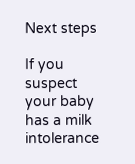Next steps

If you suspect your baby has a milk intolerance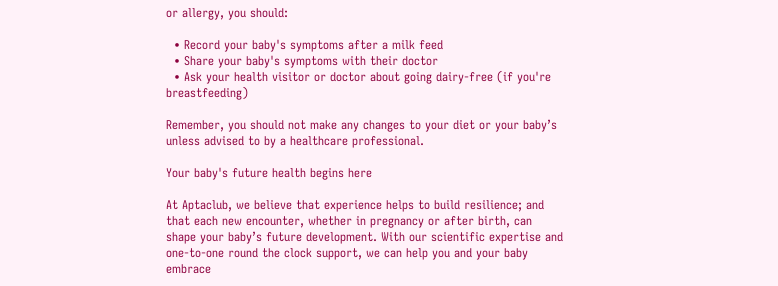or allergy, you should:

  • Record your baby's symptoms after a milk feed
  • Share your baby's symptoms with their doctor
  • Ask your health visitor or doctor about going dairy-free (if you're breastfeeding)

Remember, you should not make any changes to your diet or your baby’s unless advised to by a healthcare professional.

Your baby's future health begins here

At Aptaclub, we believe that experience helps to build resilience; and that each new encounter, whether in pregnancy or after birth, can shape your baby’s future development. With our scientific expertise and one-to-one round the clock support, we can help you and your baby embrace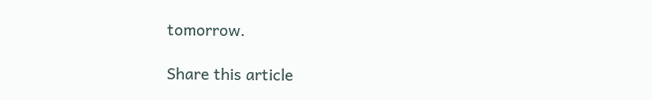tomorrow.

Share this article